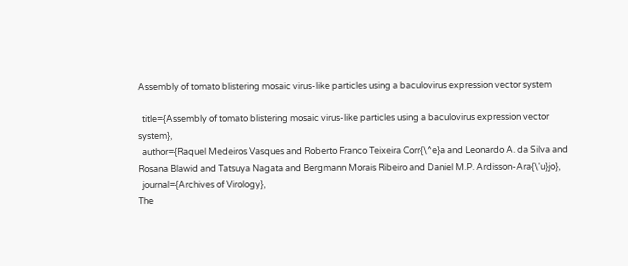Assembly of tomato blistering mosaic virus-like particles using a baculovirus expression vector system

  title={Assembly of tomato blistering mosaic virus-like particles using a baculovirus expression vector system},
  author={Raquel Medeiros Vasques and Roberto Franco Teixeira Corr{\^e}a and Leonardo A. da Silva and Rosana Blawid and Tatsuya Nagata and Bergmann Morais Ribeiro and Daniel M.P. Ardisson-Ara{\'u}jo},
  journal={Archives of Virology},
The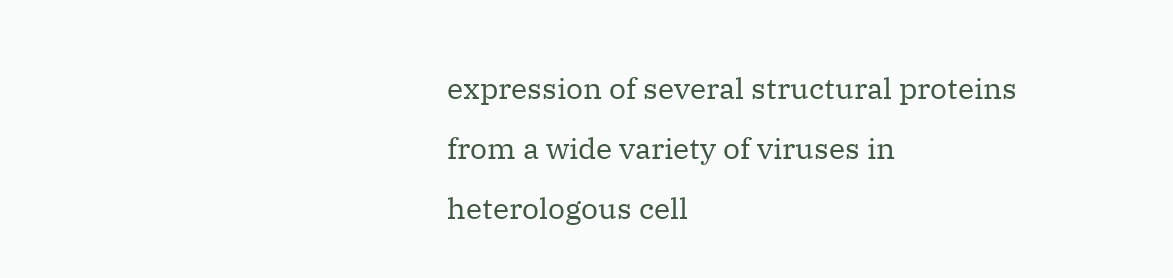expression of several structural proteins from a wide variety of viruses in heterologous cell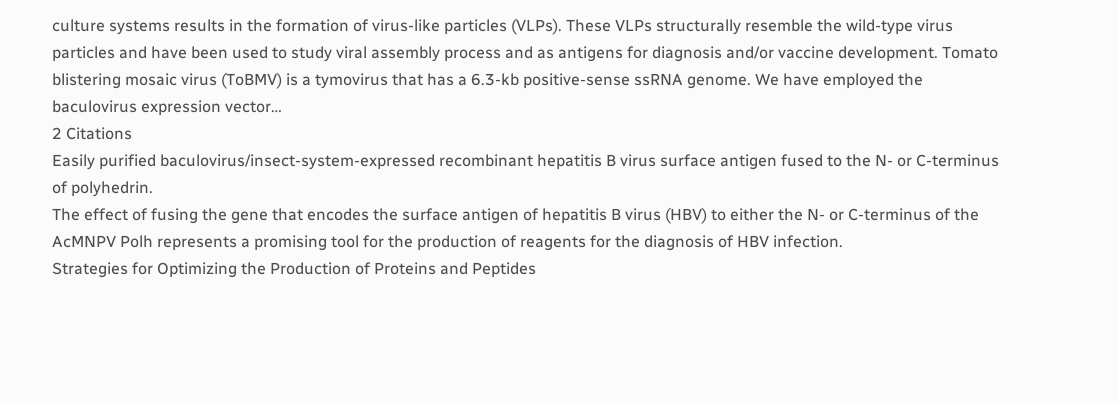culture systems results in the formation of virus-like particles (VLPs). These VLPs structurally resemble the wild-type virus particles and have been used to study viral assembly process and as antigens for diagnosis and/or vaccine development. Tomato blistering mosaic virus (ToBMV) is a tymovirus that has a 6.3-kb positive-sense ssRNA genome. We have employed the baculovirus expression vector…
2 Citations
Easily purified baculovirus/insect-system-expressed recombinant hepatitis B virus surface antigen fused to the N- or C-terminus of polyhedrin.
The effect of fusing the gene that encodes the surface antigen of hepatitis B virus (HBV) to either the N- or C-terminus of the AcMNPV Polh represents a promising tool for the production of reagents for the diagnosis of HBV infection.
Strategies for Optimizing the Production of Proteins and Peptides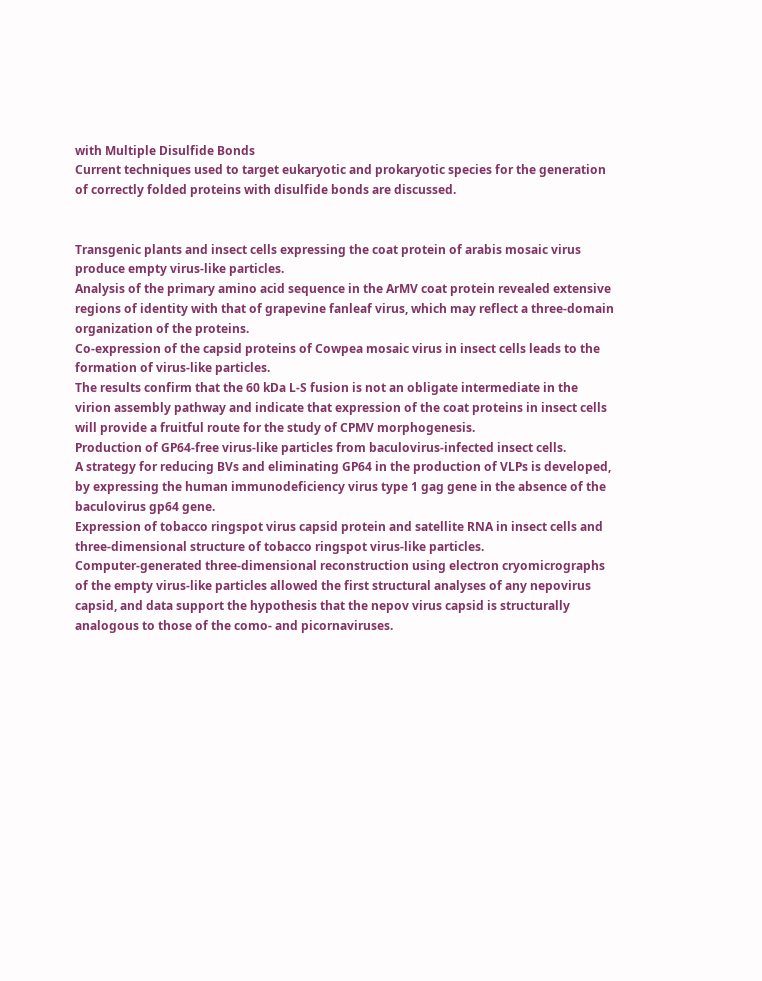with Multiple Disulfide Bonds
Current techniques used to target eukaryotic and prokaryotic species for the generation of correctly folded proteins with disulfide bonds are discussed.


Transgenic plants and insect cells expressing the coat protein of arabis mosaic virus produce empty virus-like particles.
Analysis of the primary amino acid sequence in the ArMV coat protein revealed extensive regions of identity with that of grapevine fanleaf virus, which may reflect a three-domain organization of the proteins.
Co-expression of the capsid proteins of Cowpea mosaic virus in insect cells leads to the formation of virus-like particles.
The results confirm that the 60 kDa L-S fusion is not an obligate intermediate in the virion assembly pathway and indicate that expression of the coat proteins in insect cells will provide a fruitful route for the study of CPMV morphogenesis.
Production of GP64-free virus-like particles from baculovirus-infected insect cells.
A strategy for reducing BVs and eliminating GP64 in the production of VLPs is developed, by expressing the human immunodeficiency virus type 1 gag gene in the absence of the baculovirus gp64 gene.
Expression of tobacco ringspot virus capsid protein and satellite RNA in insect cells and three-dimensional structure of tobacco ringspot virus-like particles.
Computer-generated three-dimensional reconstruction using electron cryomicrographs of the empty virus-like particles allowed the first structural analyses of any nepovirus capsid, and data support the hypothesis that the nepov virus capsid is structurally analogous to those of the como- and picornaviruses.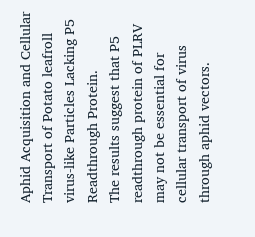Aphid Acquisition and Cellular Transport of Potato leafroll virus-like Particles Lacking P5 Readthrough Protein.
The results suggest that P5 readthrough protein of PLRV may not be essential for cellular transport of virus through aphid vectors.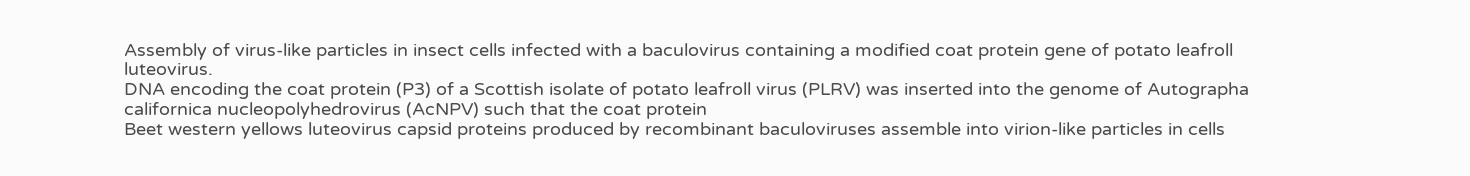Assembly of virus-like particles in insect cells infected with a baculovirus containing a modified coat protein gene of potato leafroll luteovirus.
DNA encoding the coat protein (P3) of a Scottish isolate of potato leafroll virus (PLRV) was inserted into the genome of Autographa californica nucleopolyhedrovirus (AcNPV) such that the coat protein
Beet western yellows luteovirus capsid proteins produced by recombinant baculoviruses assemble into virion-like particles in cells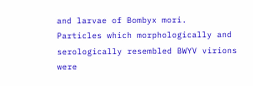and larvae of Bombyx mori.
Particles which morphologically and serologically resembled BWYV virions were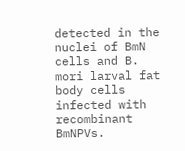detected in the nuclei of BmN cells and B. mori larval fat body cells infected with recombinant BmNPVs.